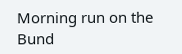Morning run on the Bund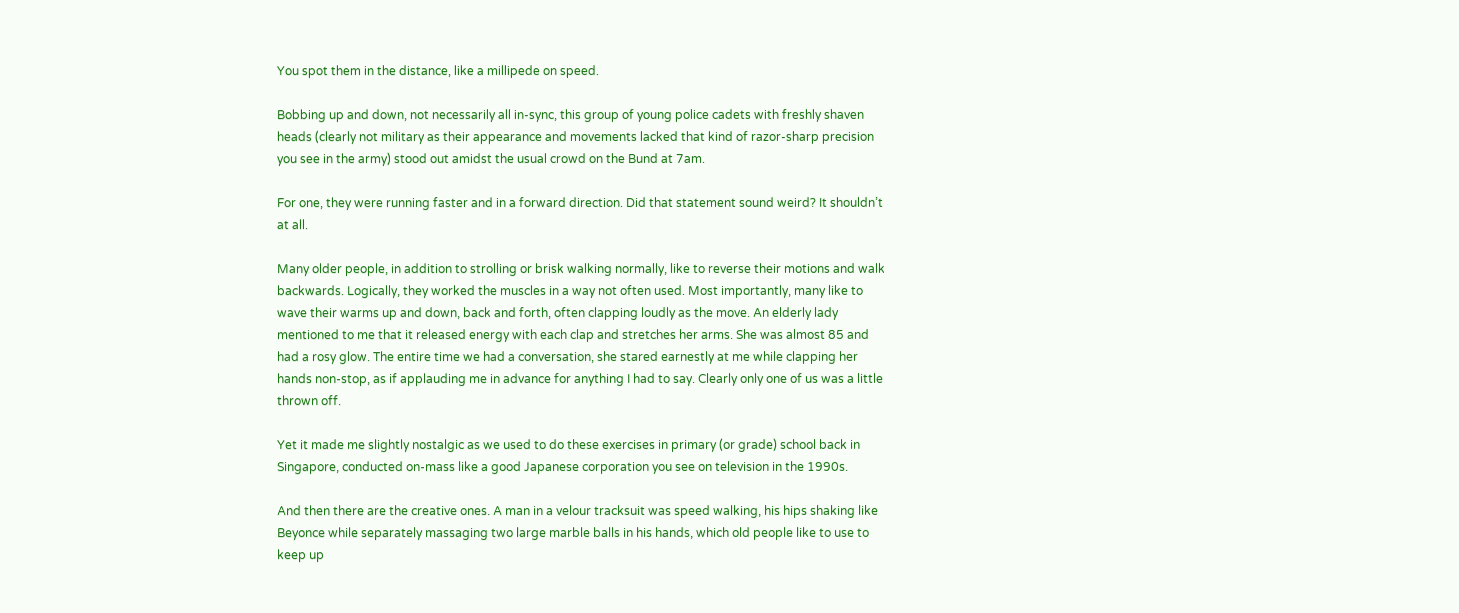You spot them in the distance, like a millipede on speed.

Bobbing up and down, not necessarily all in-sync, this group of young police cadets with freshly shaven heads (clearly not military as their appearance and movements lacked that kind of razor-sharp precision you see in the army) stood out amidst the usual crowd on the Bund at 7am.

For one, they were running faster and in a forward direction. Did that statement sound weird? It shouldn’t at all.

Many older people, in addition to strolling or brisk walking normally, like to reverse their motions and walk backwards. Logically, they worked the muscles in a way not often used. Most importantly, many like to wave their warms up and down, back and forth, often clapping loudly as the move. An elderly lady mentioned to me that it released energy with each clap and stretches her arms. She was almost 85 and had a rosy glow. The entire time we had a conversation, she stared earnestly at me while clapping her hands non-stop, as if applauding me in advance for anything I had to say. Clearly only one of us was a little thrown off.

Yet it made me slightly nostalgic as we used to do these exercises in primary (or grade) school back in Singapore, conducted on-mass like a good Japanese corporation you see on television in the 1990s.

And then there are the creative ones. A man in a velour tracksuit was speed walking, his hips shaking like Beyonce while separately massaging two large marble balls in his hands, which old people like to use to keep up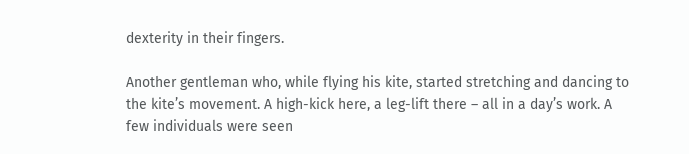dexterity in their fingers.

Another gentleman who, while flying his kite, started stretching and dancing to the kite’s movement. A high-kick here, a leg-lift there – all in a day’s work. A few individuals were seen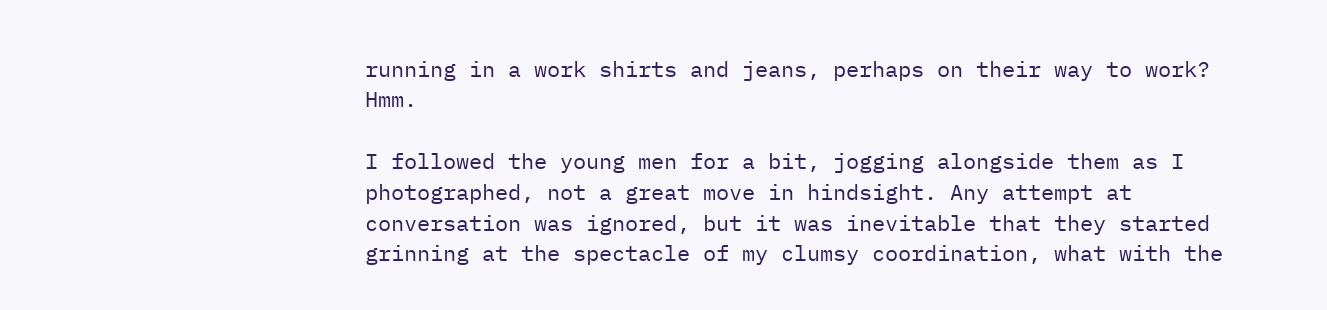running in a work shirts and jeans, perhaps on their way to work? Hmm.

I followed the young men for a bit, jogging alongside them as I photographed, not a great move in hindsight. Any attempt at conversation was ignored, but it was inevitable that they started grinning at the spectacle of my clumsy coordination, what with the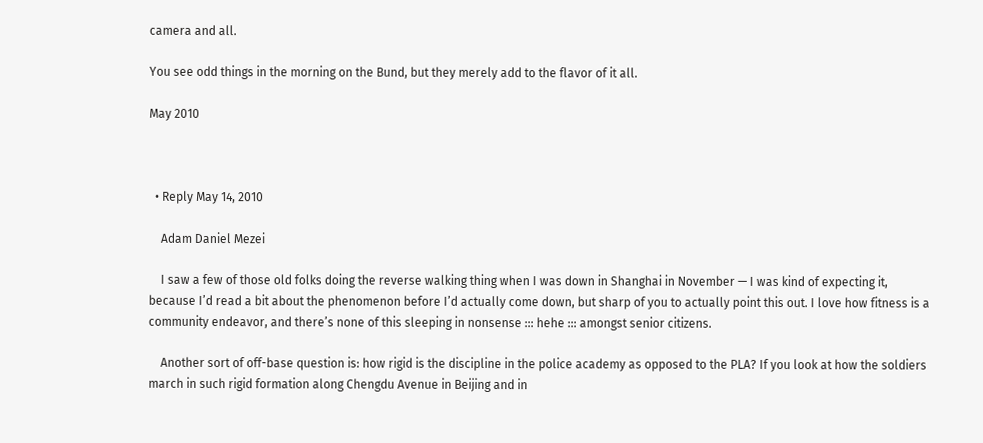camera and all.

You see odd things in the morning on the Bund, but they merely add to the flavor of it all.

May 2010



  • Reply May 14, 2010

    Adam Daniel Mezei

    I saw a few of those old folks doing the reverse walking thing when I was down in Shanghai in November — I was kind of expecting it, because I’d read a bit about the phenomenon before I’d actually come down, but sharp of you to actually point this out. I love how fitness is a community endeavor, and there’s none of this sleeping in nonsense ::: hehe ::: amongst senior citizens.

    Another sort of off-base question is: how rigid is the discipline in the police academy as opposed to the PLA? If you look at how the soldiers march in such rigid formation along Chengdu Avenue in Beijing and in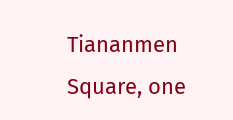Tiananmen Square, one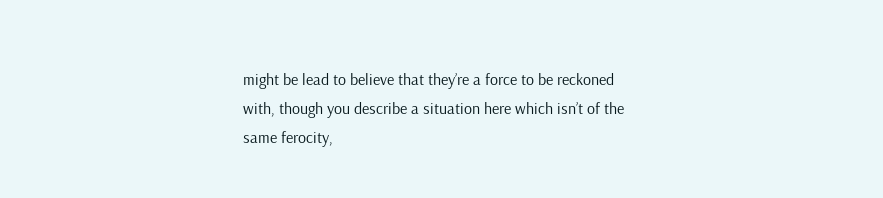might be lead to believe that they’re a force to be reckoned with, though you describe a situation here which isn’t of the same ferocity,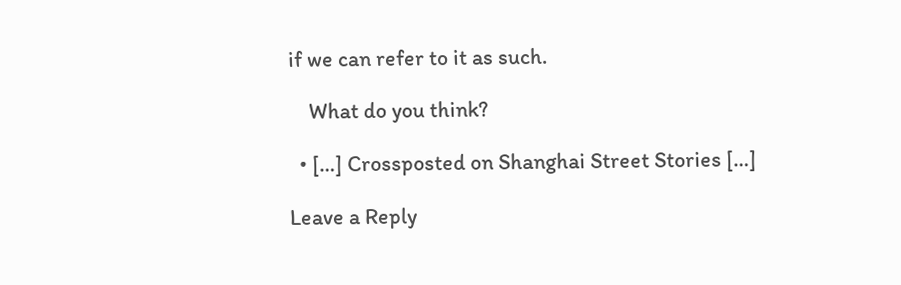if we can refer to it as such.

    What do you think?

  • […] Crossposted on Shanghai Street Stories […]

Leave a Reply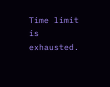Time limit is exhausted.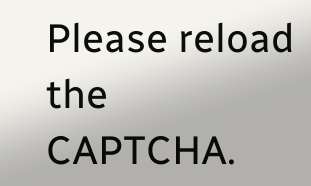Please reload the CAPTCHA.